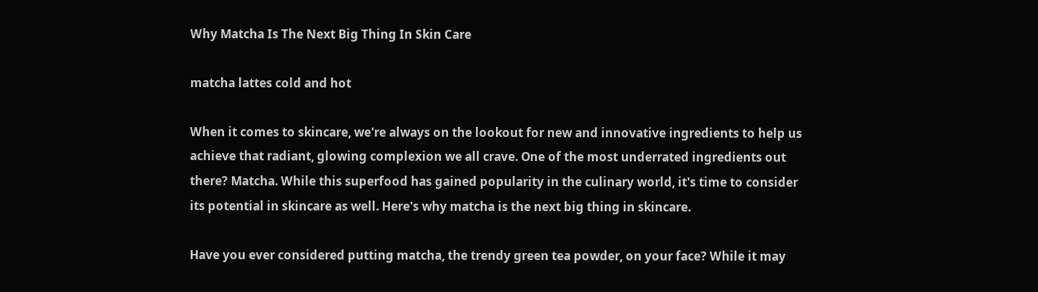Why Matcha Is The Next Big Thing In Skin Care

matcha lattes cold and hot

When it comes to skincare, we're always on the lookout for new and innovative ingredients to help us achieve that radiant, glowing complexion we all crave. One of the most underrated ingredients out there? Matcha. While this superfood has gained popularity in the culinary world, it's time to consider its potential in skincare as well. Here's why matcha is the next big thing in skincare.

Have you ever considered putting matcha, the trendy green tea powder, on your face? While it may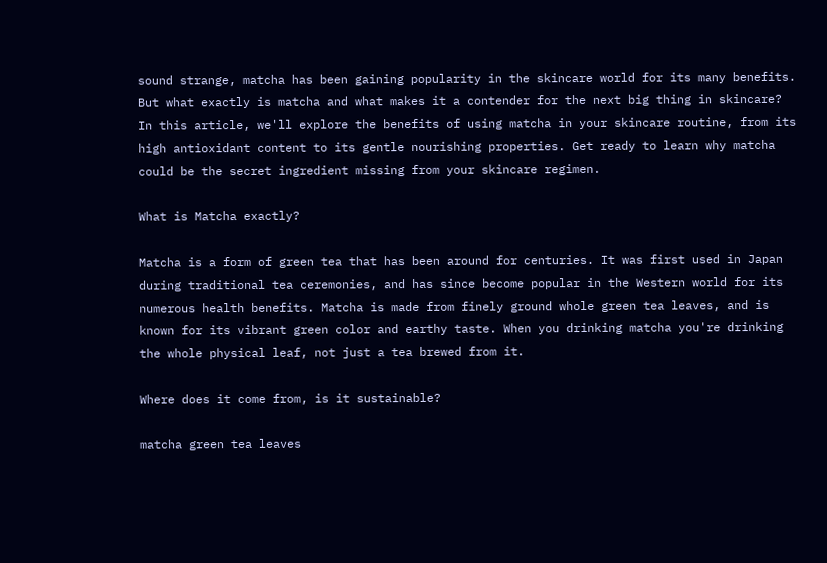sound strange, matcha has been gaining popularity in the skincare world for its many benefits. But what exactly is matcha and what makes it a contender for the next big thing in skincare? In this article, we'll explore the benefits of using matcha in your skincare routine, from its high antioxidant content to its gentle nourishing properties. Get ready to learn why matcha could be the secret ingredient missing from your skincare regimen.

What is Matcha exactly?

Matcha is a form of green tea that has been around for centuries. It was first used in Japan during traditional tea ceremonies, and has since become popular in the Western world for its numerous health benefits. Matcha is made from finely ground whole green tea leaves, and is known for its vibrant green color and earthy taste. When you drinking matcha you're drinking the whole physical leaf, not just a tea brewed from it.

Where does it come from, is it sustainable?

matcha green tea leaves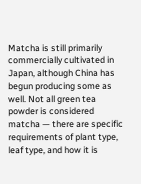Matcha is still primarily commercially cultivated in Japan, although China has begun producing some as well. Not all green tea powder is considered matcha — there are specific requirements of plant type, leaf type, and how it is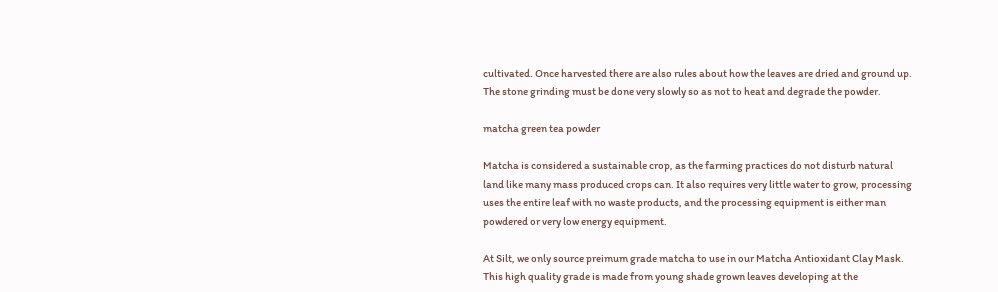cultivated. Once harvested there are also rules about how the leaves are dried and ground up. The stone grinding must be done very slowly so as not to heat and degrade the powder.

matcha green tea powder

Matcha is considered a sustainable crop, as the farming practices do not disturb natural land like many mass produced crops can. It also requires very little water to grow, processing uses the entire leaf with no waste products, and the processing equipment is either man powdered or very low energy equipment.

At Silt, we only source preimum grade matcha to use in our Matcha Antioxidant Clay Mask. This high quality grade is made from young shade grown leaves developing at the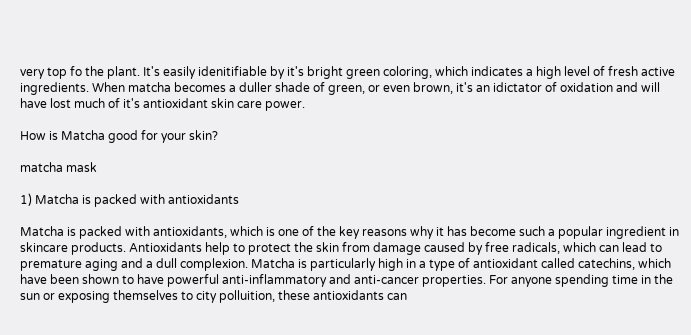very top fo the plant. It's easily idenitifiable by it's bright green coloring, which indicates a high level of fresh active ingredients. When matcha becomes a duller shade of green, or even brown, it's an idictator of oxidation and will have lost much of it's antioxidant skin care power.

How is Matcha good for your skin?

matcha mask

1) Matcha is packed with antioxidants

Matcha is packed with antioxidants, which is one of the key reasons why it has become such a popular ingredient in skincare products. Antioxidants help to protect the skin from damage caused by free radicals, which can lead to premature aging and a dull complexion. Matcha is particularly high in a type of antioxidant called catechins, which have been shown to have powerful anti-inflammatory and anti-cancer properties. For anyone spending time in the sun or exposing themselves to city polluition, these antioxidants can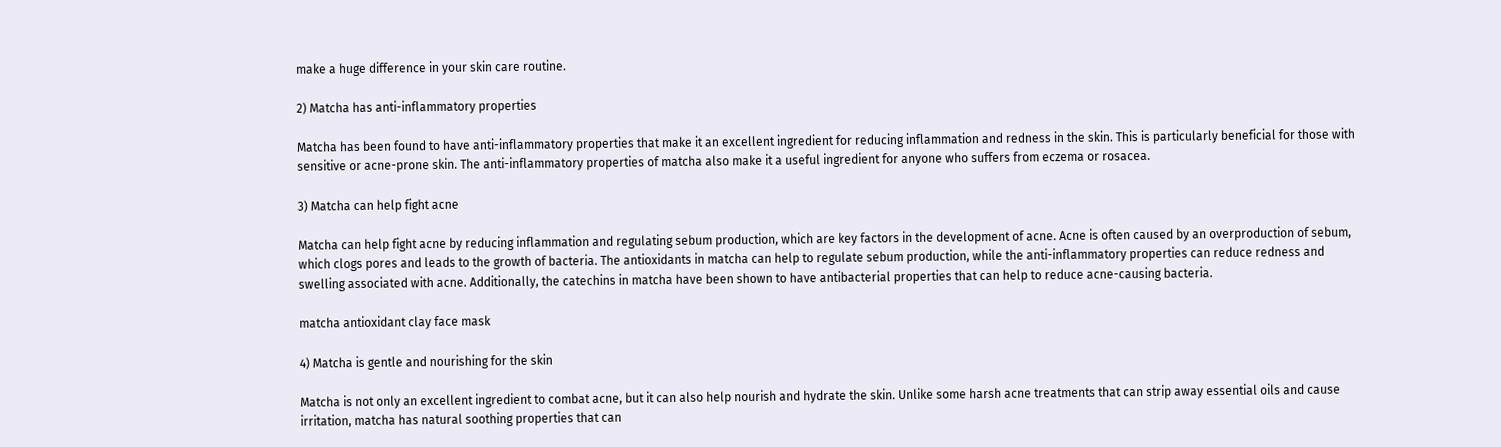make a huge difference in your skin care routine.

2) Matcha has anti-inflammatory properties

Matcha has been found to have anti-inflammatory properties that make it an excellent ingredient for reducing inflammation and redness in the skin. This is particularly beneficial for those with sensitive or acne-prone skin. The anti-inflammatory properties of matcha also make it a useful ingredient for anyone who suffers from eczema or rosacea.

3) Matcha can help fight acne

Matcha can help fight acne by reducing inflammation and regulating sebum production, which are key factors in the development of acne. Acne is often caused by an overproduction of sebum, which clogs pores and leads to the growth of bacteria. The antioxidants in matcha can help to regulate sebum production, while the anti-inflammatory properties can reduce redness and swelling associated with acne. Additionally, the catechins in matcha have been shown to have antibacterial properties that can help to reduce acne-causing bacteria.

matcha antioxidant clay face mask

4) Matcha is gentle and nourishing for the skin

Matcha is not only an excellent ingredient to combat acne, but it can also help nourish and hydrate the skin. Unlike some harsh acne treatments that can strip away essential oils and cause irritation, matcha has natural soothing properties that can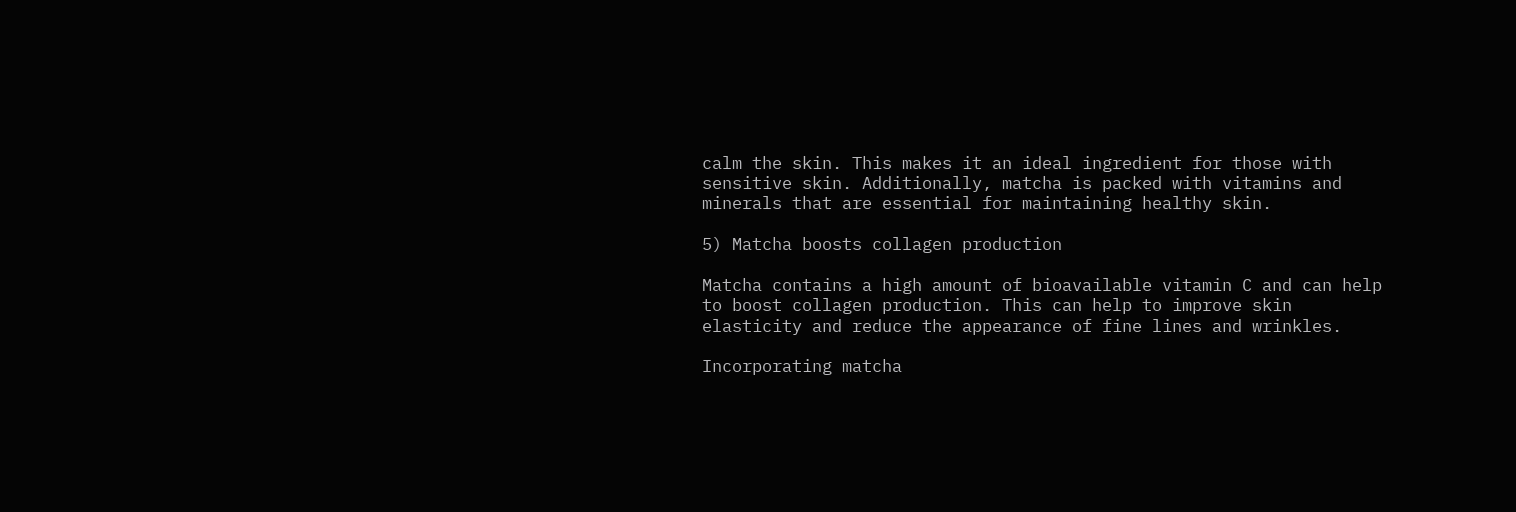calm the skin. This makes it an ideal ingredient for those with sensitive skin. Additionally, matcha is packed with vitamins and minerals that are essential for maintaining healthy skin.

5) Matcha boosts collagen production

Matcha contains a high amount of bioavailable vitamin C and can help to boost collagen production. This can help to improve skin elasticity and reduce the appearance of fine lines and wrinkles.

Incorporating matcha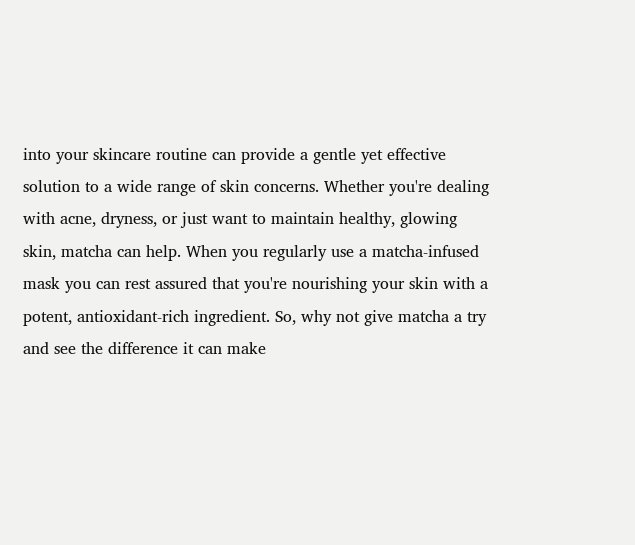into your skincare routine can provide a gentle yet effective solution to a wide range of skin concerns. Whether you're dealing with acne, dryness, or just want to maintain healthy, glowing skin, matcha can help. When you regularly use a matcha-infused mask you can rest assured that you're nourishing your skin with a potent, antioxidant-rich ingredient. So, why not give matcha a try and see the difference it can make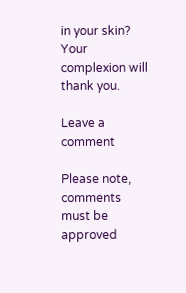in your skin? Your complexion will thank you.

Leave a comment

Please note, comments must be approved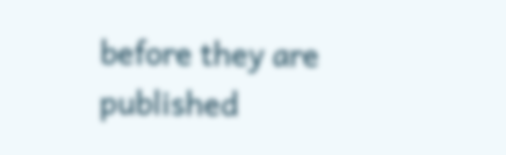before they are published